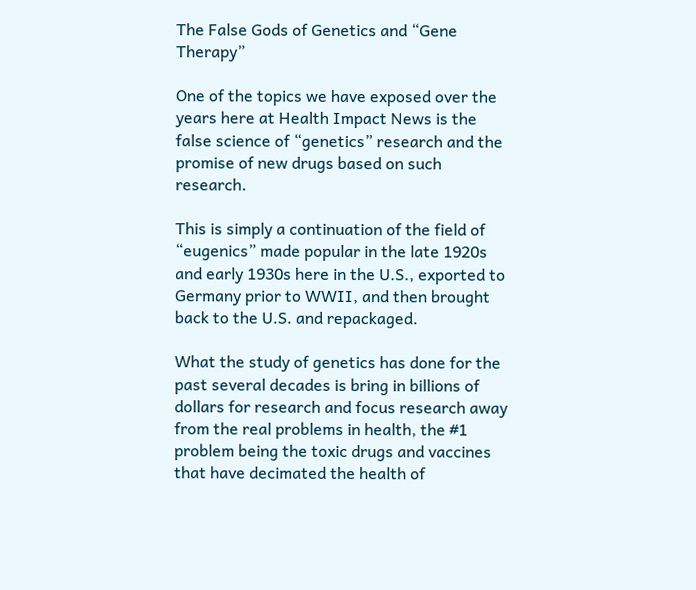The False Gods of Genetics and “Gene Therapy”

One of the topics we have exposed over the years here at Health Impact News is the false science of “genetics” research and the promise of new drugs based on such research.

This is simply a continuation of the field of “eugenics” made popular in the late 1920s and early 1930s here in the U.S., exported to Germany prior to WWII, and then brought back to the U.S. and repackaged.

What the study of genetics has done for the past several decades is bring in billions of dollars for research and focus research away from the real problems in health, the #1 problem being the toxic drugs and vaccines that have decimated the health of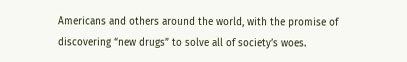Americans and others around the world, with the promise of discovering “new drugs” to solve all of society’s woes.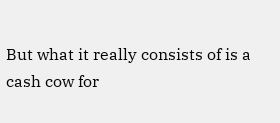But what it really consists of is a cash cow for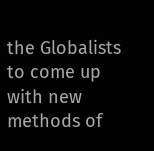the Globalists to come up with new methods of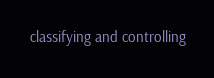classifying and controlling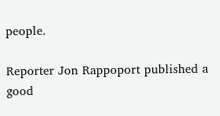people.

Reporter Jon Rappoport published a good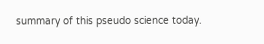summary of this pseudo science today.